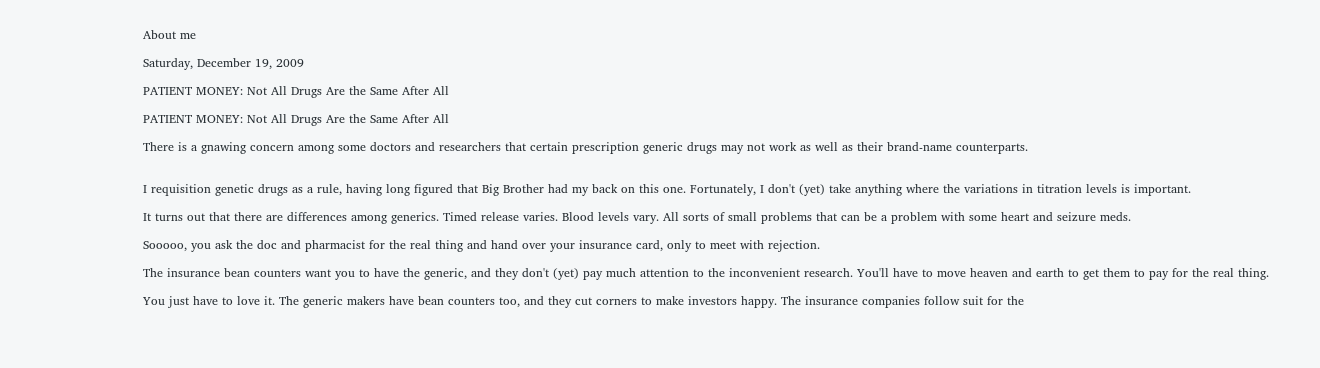About me

Saturday, December 19, 2009

PATIENT MONEY: Not All Drugs Are the Same After All

PATIENT MONEY: Not All Drugs Are the Same After All

There is a gnawing concern among some doctors and researchers that certain prescription generic drugs may not work as well as their brand-name counterparts.


I requisition genetic drugs as a rule, having long figured that Big Brother had my back on this one. Fortunately, I don't (yet) take anything where the variations in titration levels is important.

It turns out that there are differences among generics. Timed release varies. Blood levels vary. All sorts of small problems that can be a problem with some heart and seizure meds.

Sooooo, you ask the doc and pharmacist for the real thing and hand over your insurance card, only to meet with rejection.

The insurance bean counters want you to have the generic, and they don't (yet) pay much attention to the inconvenient research. You'll have to move heaven and earth to get them to pay for the real thing.

You just have to love it. The generic makers have bean counters too, and they cut corners to make investors happy. The insurance companies follow suit for the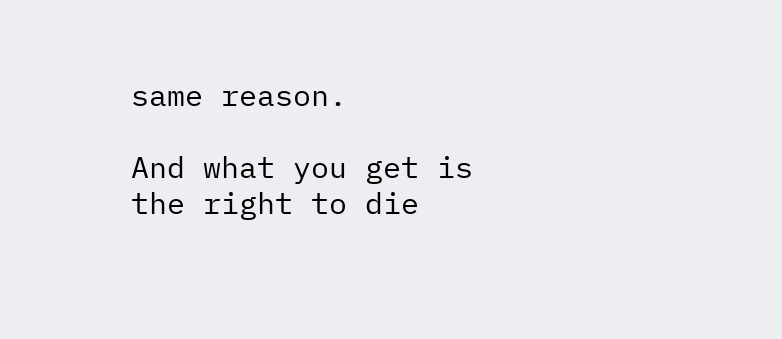same reason.

And what you get is the right to die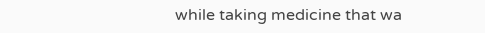while taking medicine that wa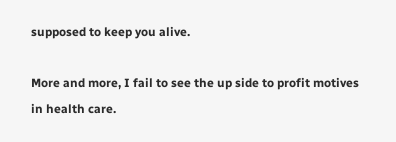supposed to keep you alive.

More and more, I fail to see the up side to profit motives in health care.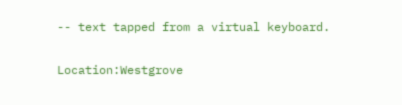-- text tapped from a virtual keyboard.

Location:Westgrove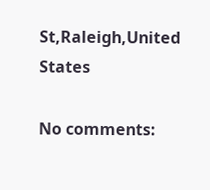St,Raleigh,United States

No comments: